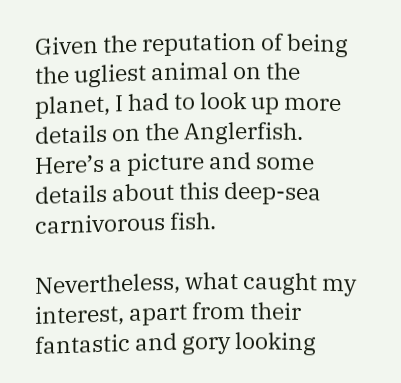Given the reputation of being the ugliest animal on the planet, I had to look up more details on the Anglerfish. Here’s a picture and some details about this deep-sea carnivorous fish.

Nevertheless, what caught my interest, apart from their fantastic and gory looking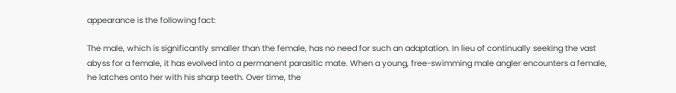appearance is the following fact:

The male, which is significantly smaller than the female, has no need for such an adaptation. In lieu of continually seeking the vast abyss for a female, it has evolved into a permanent parasitic mate. When a young, free-swimming male angler encounters a female, he latches onto her with his sharp teeth. Over time, the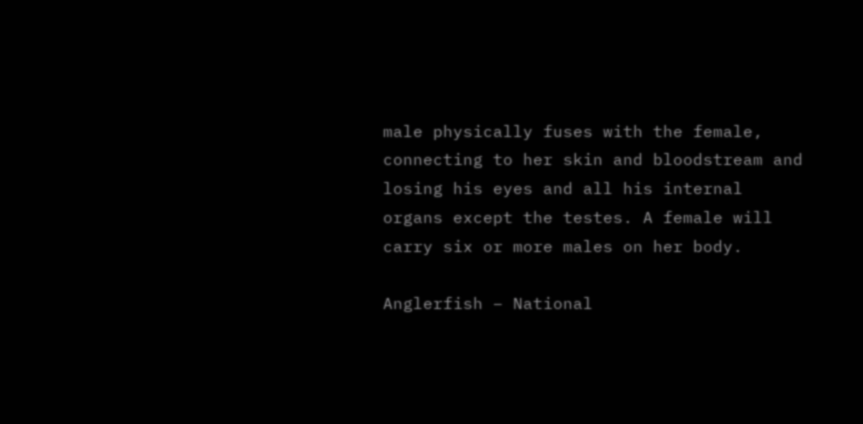male physically fuses with the female, connecting to her skin and bloodstream and losing his eyes and all his internal organs except the testes. A female will carry six or more males on her body.

Anglerfish – National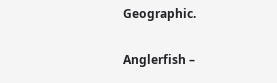Geographic.

Anglerfish –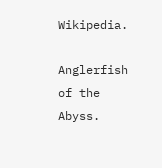Wikipedia.

Anglerfish of the Abyss.